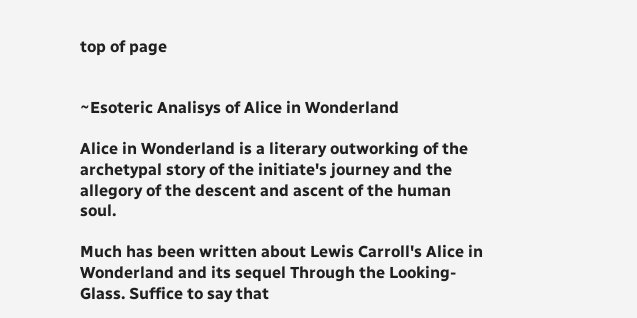top of page


~Esoteric Analisys of Alice in Wonderland

Alice in Wonderland is a literary outworking of the archetypal story of the initiate's journey and the allegory of the descent and ascent of the human soul.

Much has been written about Lewis Carroll's Alice in Wonderland and its sequel Through the Looking-Glass. Suffice to say that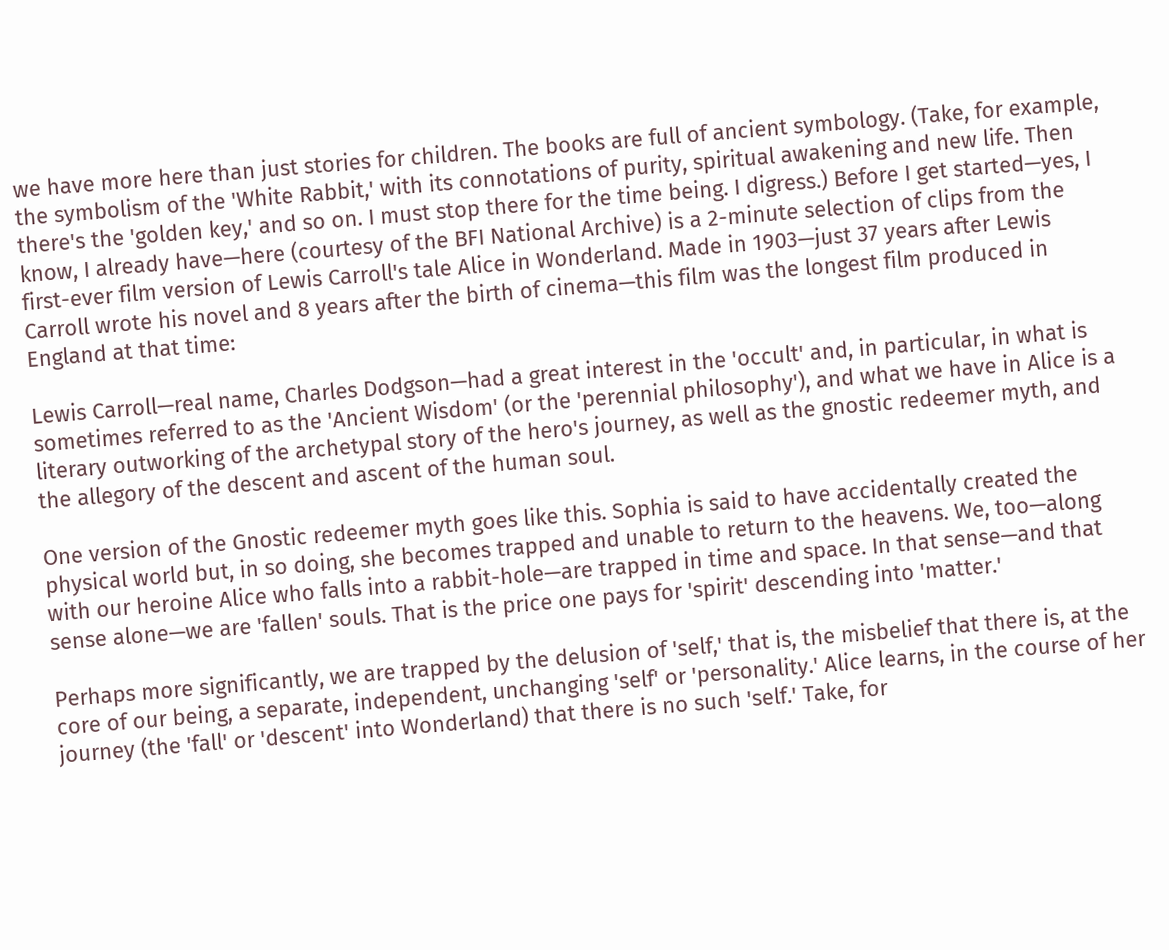we have more here than just stories for children. The books are full of ancient symbology. (Take, for example, the symbolism of the 'White Rabbit,' with its connotations of purity, spiritual awakening and new life. Then there's the 'golden key,' and so on. I must stop there for the time being. I digress.) Before I get started—yes, I know, I already have—here (courtesy of the BFI National Archive) is a 2-minute selection of clips from the first-ever film version of Lewis Carroll's tale Alice in Wonderland. Made in 1903—just 37 years after Lewis Carroll wrote his novel and 8 years after the birth of cinema—this film was the longest film produced in England at that time:

Lewis Carroll—real name, Charles Dodgson—had a great interest in the 'occult' and, in particular, in what is sometimes referred to as the 'Ancient Wisdom' (or the 'perennial philosophy'), and what we have in Alice is a literary outworking of the archetypal story of the hero's journey, as well as the gnostic redeemer myth, and the allegory of the descent and ascent of the human soul.

One version of the Gnostic redeemer myth goes like this. Sophia is said to have accidentally created the physical world but, in so doing, she becomes trapped and unable to return to the heavens. We, too—along with our heroine Alice who falls into a rabbit-hole—are trapped in time and space. In that sense—and that sense alone—we are 'fallen' souls. That is the price one pays for 'spirit' descending into 'matter.'

Perhaps more significantly, we are trapped by the delusion of 'self,' that is, the misbelief that there is, at the core of our being, a separate, independent, unchanging 'self' or 'personality.' Alice learns, in the course of her journey (the 'fall' or 'descent' into Wonderland) that there is no such 'self.' Take, for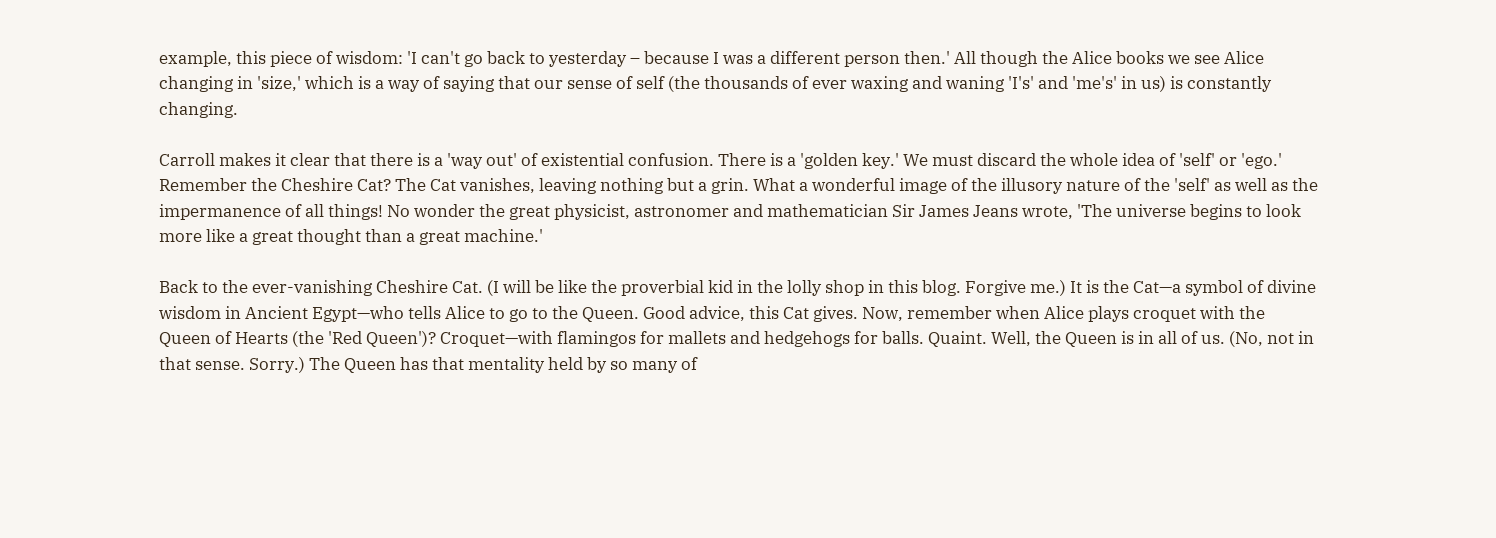example, this piece of wisdom: 'I can't go back to yesterday – because I was a different person then.' All though the Alice books we see Alice changing in 'size,' which is a way of saying that our sense of self (the thousands of ever waxing and waning 'I's' and 'me's' in us) is constantly changing.

Carroll makes it clear that there is a 'way out' of existential confusion. There is a 'golden key.' We must discard the whole idea of 'self' or 'ego.' Remember the Cheshire Cat? The Cat vanishes, leaving nothing but a grin. What a wonderful image of the illusory nature of the 'self' as well as the impermanence of all things! No wonder the great physicist, astronomer and mathematician Sir James Jeans wrote, 'The universe begins to look more like a great thought than a great machine.'

Back to the ever-vanishing Cheshire Cat. (I will be like the proverbial kid in the lolly shop in this blog. Forgive me.) It is the Cat—a symbol of divine wisdom in Ancient Egypt—who tells Alice to go to the Queen. Good advice, this Cat gives. Now, remember when Alice plays croquet with the Queen of Hearts (the 'Red Queen')? Croquet—with flamingos for mallets and hedgehogs for balls. Quaint. Well, the Queen is in all of us. (No, not in that sense. Sorry.) The Queen has that mentality held by so many of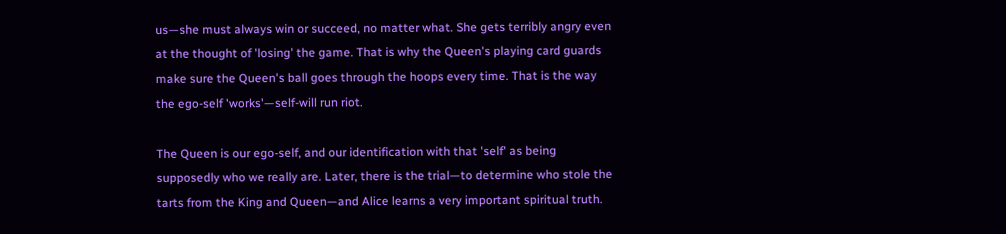us—she must always win or succeed, no matter what. She gets terribly angry even at the thought of 'losing' the game. That is why the Queen's playing card guards make sure the Queen's ball goes through the hoops every time. That is the way the ego-self 'works'—self-will run riot.

The Queen is our ego-self, and our identification with that 'self' as being supposedly who we really are. Later, there is the trial—to determine who stole the tarts from the King and Queen—and Alice learns a very important spiritual truth.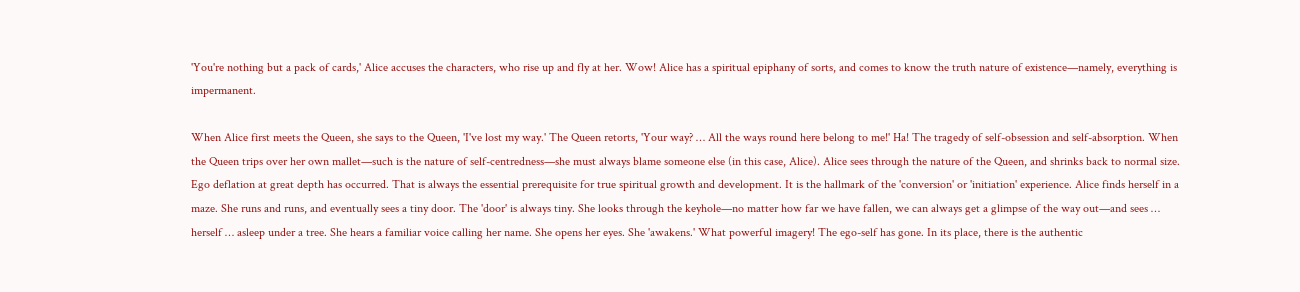'You're nothing but a pack of cards,' Alice accuses the characters, who rise up and fly at her. Wow! Alice has a spiritual epiphany of sorts, and comes to know the truth nature of existence—namely, everything is impermanent.

When Alice first meets the Queen, she says to the Queen, 'I've lost my way.' The Queen retorts, 'Your way? … All the ways round here belong to me!' Ha! The tragedy of self-obsession and self-absorption. When the Queen trips over her own mallet—such is the nature of self-centredness—she must always blame someone else (in this case, Alice). Alice sees through the nature of the Queen, and shrinks back to normal size. Ego deflation at great depth has occurred. That is always the essential prerequisite for true spiritual growth and development. It is the hallmark of the 'conversion' or 'initiation' experience. Alice finds herself in a maze. She runs and runs, and eventually sees a tiny door. The 'door' is always tiny. She looks through the keyhole—no matter how far we have fallen, we can always get a glimpse of the way out—and sees … herself … asleep under a tree. She hears a familiar voice calling her name. She opens her eyes. She 'awakens.' What powerful imagery! The ego-self has gone. In its place, there is the authentic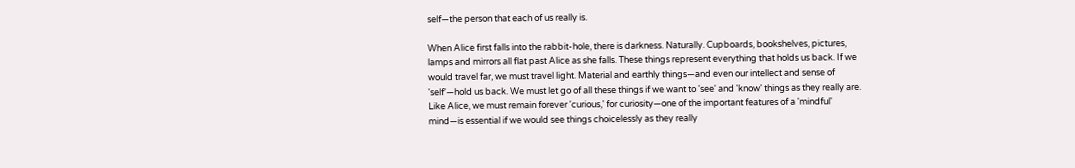self—the person that each of us really is.

When Alice first falls into the rabbit-hole, there is darkness. Naturally. Cupboards, bookshelves, pictures, lamps and mirrors all flat past Alice as she falls. These things represent everything that holds us back. If we would travel far, we must travel light. Material and earthly things—and even our intellect and sense of 'self'—hold us back. We must let go of all these things if we want to 'see' and 'know' things as they really are. Like Alice, we must remain forever 'curious,' for curiosity—one of the important features of a 'mindful' mind—is essential if we would see things choicelessly as they really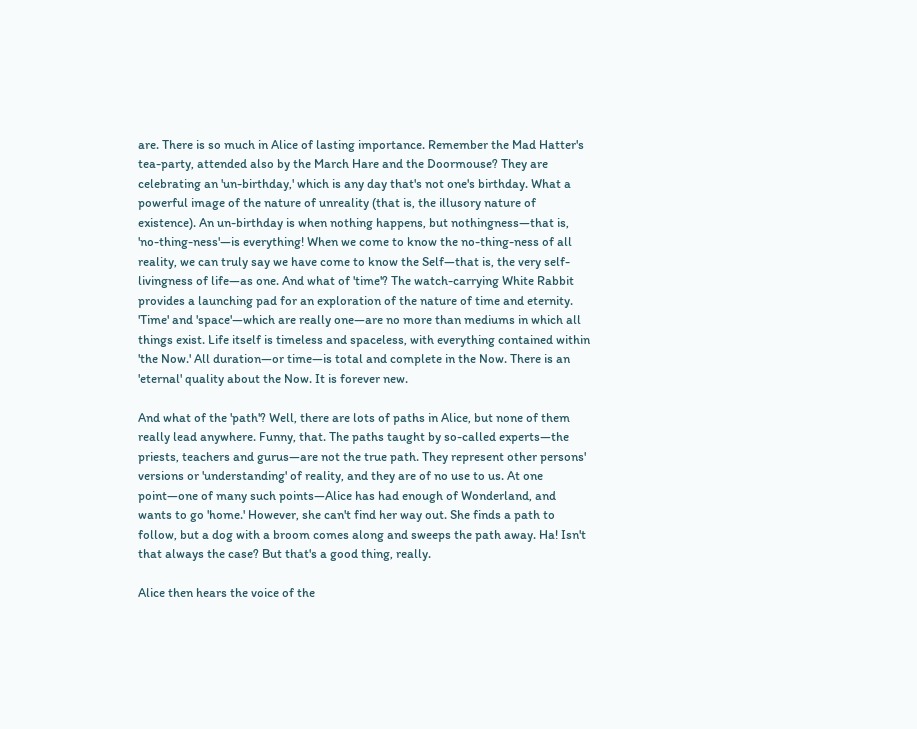are. There is so much in Alice of lasting importance. Remember the Mad Hatter's tea-party, attended also by the March Hare and the Doormouse? They are celebrating an 'un-birthday,' which is any day that's not one's birthday. What a powerful image of the nature of unreality (that is, the illusory nature of existence). An un-birthday is when nothing happens, but nothingness—that is, 'no-thing-ness'—is everything! When we come to know the no-thing-ness of all reality, we can truly say we have come to know the Self—that is, the very self-livingness of life—as one. And what of 'time'? The watch-carrying White Rabbit provides a launching pad for an exploration of the nature of time and eternity. 'Time' and 'space'—which are really one—are no more than mediums in which all things exist. Life itself is timeless and spaceless, with everything contained within 'the Now.' All duration—or time—is total and complete in the Now. There is an 'eternal' quality about the Now. It is forever new.

And what of the 'path'? Well, there are lots of paths in Alice, but none of them really lead anywhere. Funny, that. The paths taught by so-called experts—the priests, teachers and gurus—are not the true path. They represent other persons' versions or 'understanding' of reality, and they are of no use to us. At one point—one of many such points—Alice has had enough of Wonderland, and wants to go 'home.' However, she can't find her way out. She finds a path to follow, but a dog with a broom comes along and sweeps the path away. Ha! Isn't that always the case? But that's a good thing, really.

Alice then hears the voice of the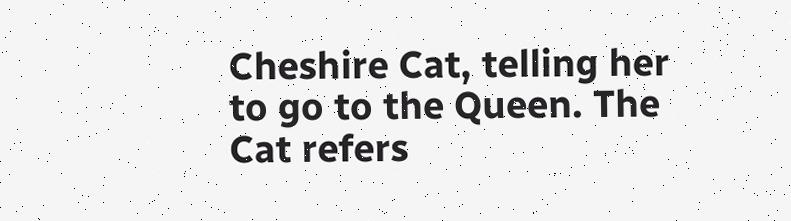Cheshire Cat, telling her to go to the Queen. The Cat refers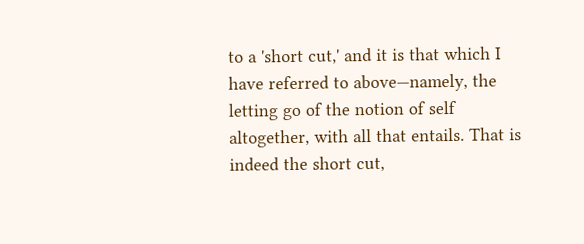to a 'short cut,' and it is that which I have referred to above—namely, the letting go of the notion of self altogether, with all that entails. That is indeed the short cut,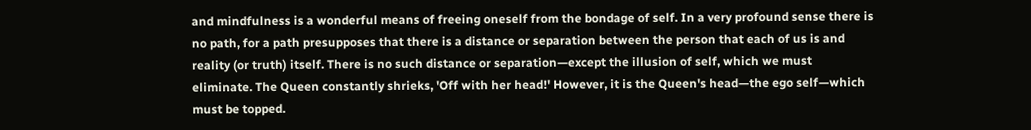and mindfulness is a wonderful means of freeing oneself from the bondage of self. In a very profound sense there is no path, for a path presupposes that there is a distance or separation between the person that each of us is and reality (or truth) itself. There is no such distance or separation—except the illusion of self, which we must eliminate. The Queen constantly shrieks, 'Off with her head!' However, it is the Queen's head—the ego self—which must be topped.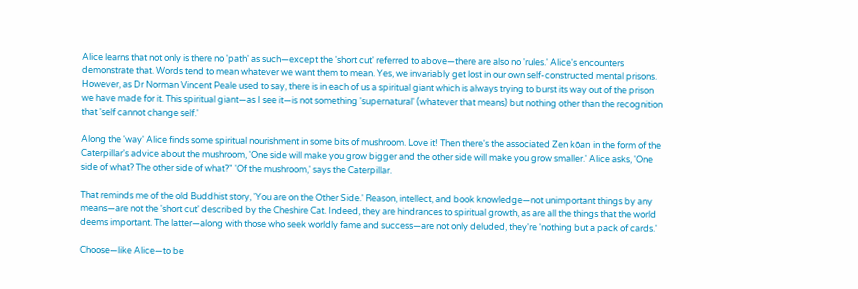Alice learns that not only is there no 'path' as such—except the 'short cut' referred to above—there are also no 'rules.' Alice's encounters demonstrate that. Words tend to mean whatever we want them to mean. Yes, we invariably get lost in our own self-constructed mental prisons. However, as Dr Norman Vincent Peale used to say, there is in each of us a spiritual giant which is always trying to burst its way out of the prison we have made for it. This spiritual giant—as I see it—is not something 'supernatural' (whatever that means) but nothing other than the recognition that 'self cannot change self.'

Along the 'way' Alice finds some spiritual nourishment in some bits of mushroom. Love it! Then there's the associated Zen kōan in the form of the Caterpillar's advice about the mushroom, 'One side will make you grow bigger and the other side will make you grow smaller.' Alice asks, 'One side of what? The other side of what?" 'Of the mushroom,' says the Caterpillar.

That reminds me of the old Buddhist story, 'You are on the Other Side.' Reason, intellect, and book knowledge—not unimportant things by any means—are not the 'short cut' described by the Cheshire Cat. Indeed, they are hindrances to spiritual growth, as are all the things that the world deems important. The latter—along with those who seek worldly fame and success—are not only deluded, they're 'nothing but a pack of cards.'

Choose—like Alice—to be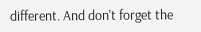different. And don't forget the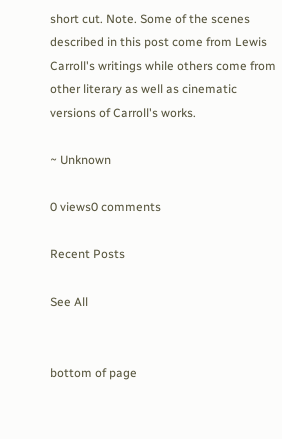short cut. Note. Some of the scenes described in this post come from Lewis Carroll's writings while others come from other literary as well as cinematic versions of Carroll's works.

~ Unknown

0 views0 comments

Recent Posts

See All


bottom of page